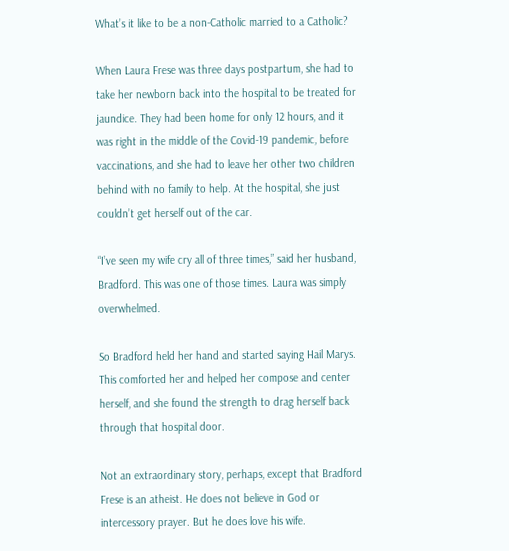What’s it like to be a non-Catholic married to a Catholic?

When Laura Frese was three days postpartum, she had to take her newborn back into the hospital to be treated for jaundice. They had been home for only 12 hours, and it was right in the middle of the Covid-19 pandemic, before vaccinations, and she had to leave her other two children behind with no family to help. At the hospital, she just couldn’t get herself out of the car.

“I’ve seen my wife cry all of three times,” said her husband, Bradford. This was one of those times. Laura was simply overwhelmed.

So Bradford held her hand and started saying Hail Marys. This comforted her and helped her compose and center herself, and she found the strength to drag herself back through that hospital door.

Not an extraordinary story, perhaps, except that Bradford Frese is an atheist. He does not believe in God or intercessory prayer. But he does love his wife.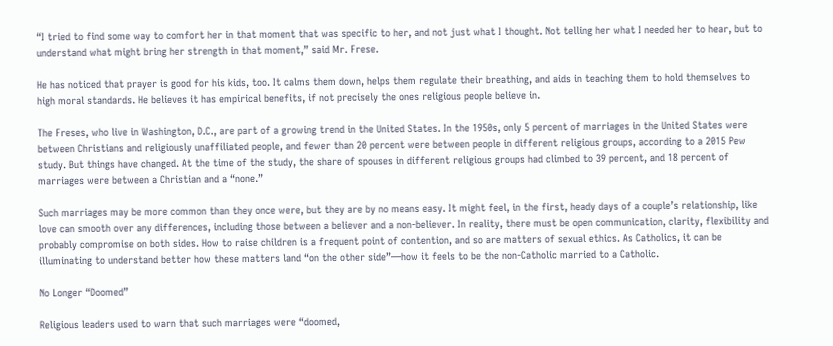“I tried to find some way to comfort her in that moment that was specific to her, and not just what I thought. Not telling her what I needed her to hear, but to understand what might bring her strength in that moment,” said Mr. Frese.

He has noticed that prayer is good for his kids, too. It calms them down, helps them regulate their breathing, and aids in teaching them to hold themselves to high moral standards. He believes it has empirical benefits, if not precisely the ones religious people believe in.

The Freses, who live in Washington, D.C., are part of a growing trend in the United States. In the 1950s, only 5 percent of marriages in the United States were between Christians and religiously unaffiliated people, and fewer than 20 percent were between people in different religious groups, according to a 2015 Pew study. But things have changed. At the time of the study, the share of spouses in different religious groups had climbed to 39 percent, and 18 percent of marriages were between a Christian and a “none.”

Such marriages may be more common than they once were, but they are by no means easy. It might feel, in the first, heady days of a couple’s relationship, like love can smooth over any differences, including those between a believer and a non-believer. In reality, there must be open communication, clarity, flexibility and probably compromise on both sides. How to raise children is a frequent point of contention, and so are matters of sexual ethics. As Catholics, it can be illuminating to understand better how these matters land “on the other side”—how it feels to be the non-Catholic married to a Catholic.

No Longer “Doomed”

Religious leaders used to warn that such marriages were “doomed,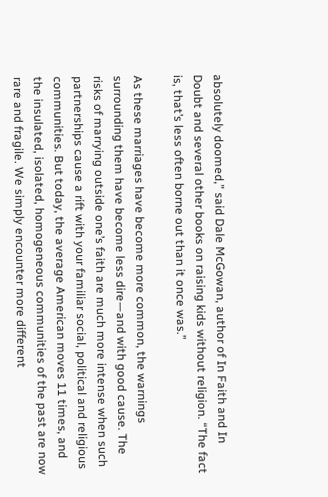absolutely doomed,” said Dale McGowan, author of In Faith and In Doubt and several other books on raising kids without religion. “The fact is, that’s less often borne out than it once was.”

As these marriages have become more common, the warnings surrounding them have become less dire—and with good cause. The risks of marrying outside one’s faith are much more intense when such partnerships cause a rift with your familiar social, political and religious communities. But today, the average American moves 11 times, and the insulated, isolated, homogeneous communities of the past are now rare and fragile. We simply encounter more different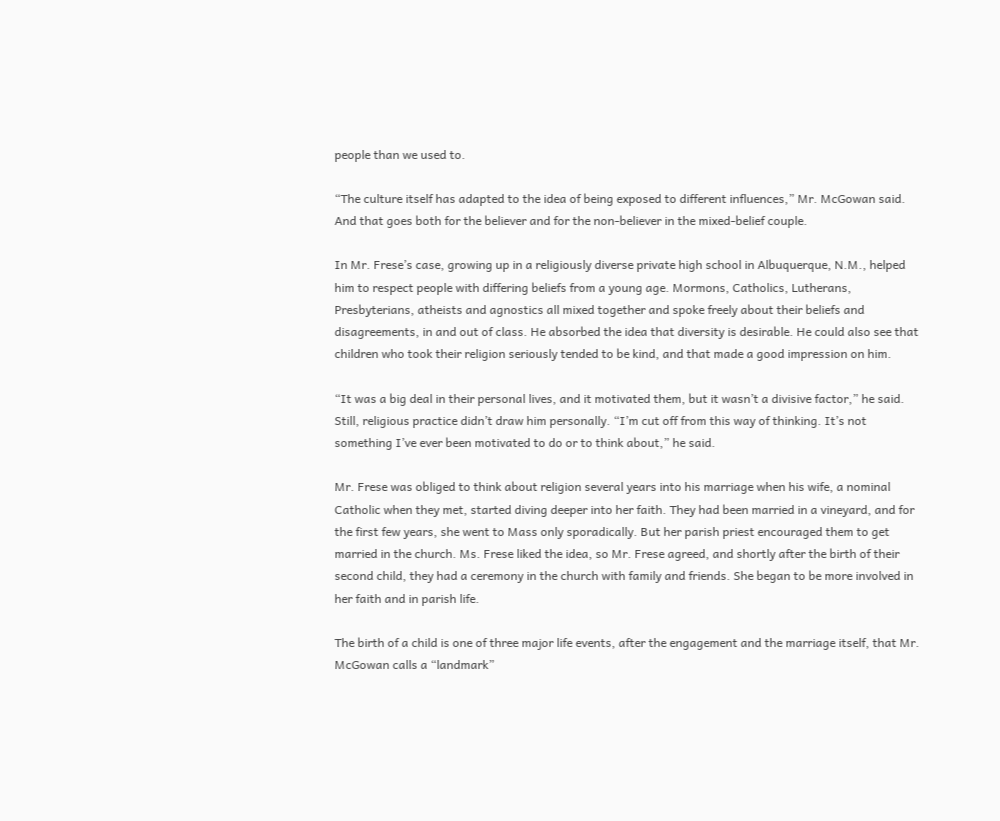people than we used to.

“The culture itself has adapted to the idea of being exposed to different influences,” Mr. McGowan said. And that goes both for the believer and for the non-believer in the mixed-belief couple.

In Mr. Frese’s case, growing up in a religiously diverse private high school in Albuquerque, N.M., helped him to respect people with differing beliefs from a young age. Mormons, Catholics, Lutherans, Presbyterians, atheists and agnostics all mixed together and spoke freely about their beliefs and disagreements, in and out of class. He absorbed the idea that diversity is desirable. He could also see that children who took their religion seriously tended to be kind, and that made a good impression on him.

“It was a big deal in their personal lives, and it motivated them, but it wasn’t a divisive factor,” he said. Still, religious practice didn’t draw him personally. “I’m cut off from this way of thinking. It’s not something I’ve ever been motivated to do or to think about,” he said.

Mr. Frese was obliged to think about religion several years into his marriage when his wife, a nominal Catholic when they met, started diving deeper into her faith. They had been married in a vineyard, and for the first few years, she went to Mass only sporadically. But her parish priest encouraged them to get married in the church. Ms. Frese liked the idea, so Mr. Frese agreed, and shortly after the birth of their second child, they had a ceremony in the church with family and friends. She began to be more involved in her faith and in parish life.

The birth of a child is one of three major life events, after the engagement and the marriage itself, that Mr. McGowan calls a “landmark”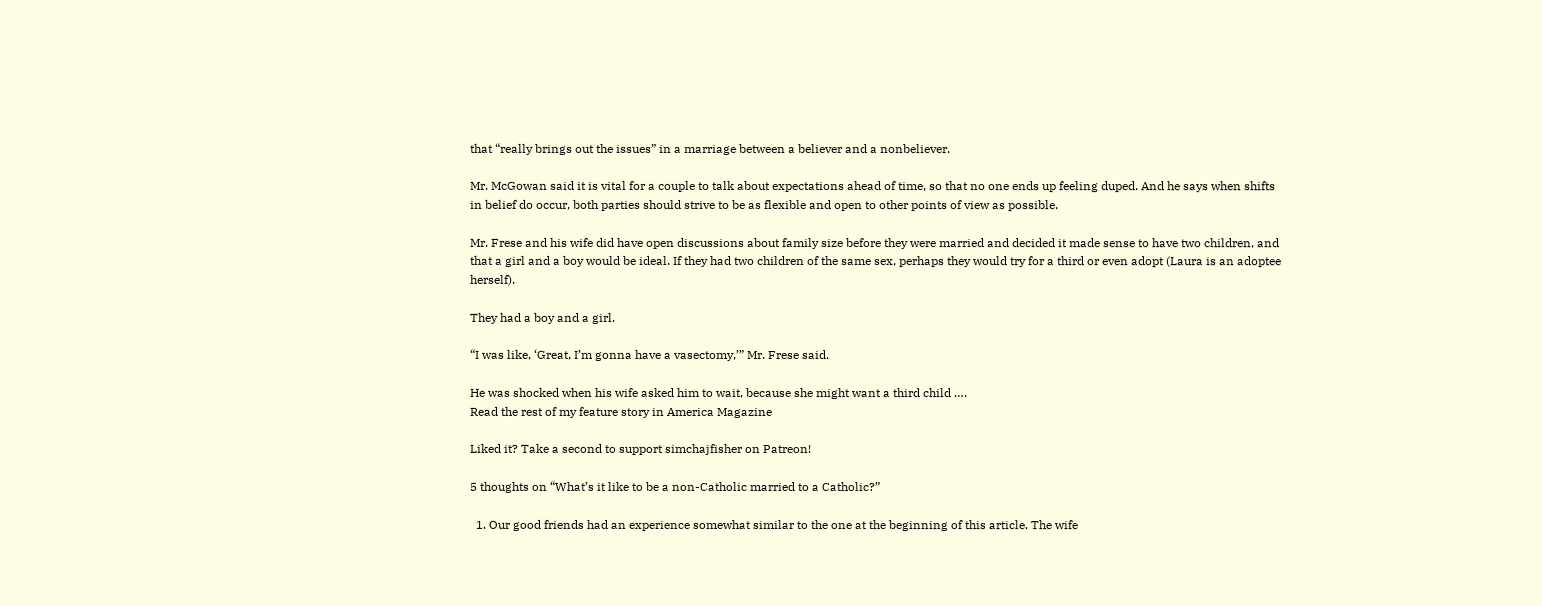that “really brings out the issues” in a marriage between a believer and a nonbeliever.

Mr. McGowan said it is vital for a couple to talk about expectations ahead of time, so that no one ends up feeling duped. And he says when shifts in belief do occur, both parties should strive to be as flexible and open to other points of view as possible.

Mr. Frese and his wife did have open discussions about family size before they were married and decided it made sense to have two children, and that a girl and a boy would be ideal. If they had two children of the same sex, perhaps they would try for a third or even adopt (Laura is an adoptee herself).

They had a boy and a girl.

“I was like, ‘Great, I’m gonna have a vasectomy,’” Mr. Frese said.

He was shocked when his wife asked him to wait, because she might want a third child ….
Read the rest of my feature story in America Magazine

Liked it? Take a second to support simchajfisher on Patreon!

5 thoughts on “What’s it like to be a non-Catholic married to a Catholic?”

  1. Our good friends had an experience somewhat similar to the one at the beginning of this article. The wife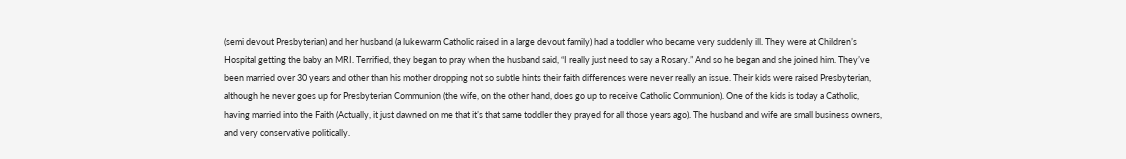(semi devout Presbyterian) and her husband (a lukewarm Catholic raised in a large devout family) had a toddler who became very suddenly ill. They were at Children’s Hospital getting the baby an MRI. Terrified, they began to pray when the husband said, “I really just need to say a Rosary.” And so he began and she joined him. They’ve been married over 30 years and other than his mother dropping not so subtle hints their faith differences were never really an issue. Their kids were raised Presbyterian, although he never goes up for Presbyterian Communion (the wife, on the other hand, does go up to receive Catholic Communion). One of the kids is today a Catholic, having married into the Faith (Actually, it just dawned on me that it’s that same toddler they prayed for all those years ago). The husband and wife are small business owners, and very conservative politically.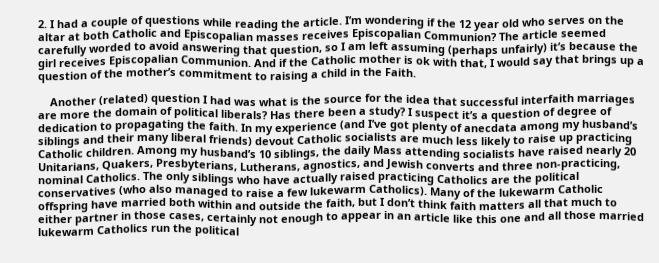2. I had a couple of questions while reading the article. I’m wondering if the 12 year old who serves on the altar at both Catholic and Episcopalian masses receives Episcopalian Communion? The article seemed carefully worded to avoid answering that question, so I am left assuming (perhaps unfairly) it’s because the girl receives Episcopalian Communion. And if the Catholic mother is ok with that, I would say that brings up a question of the mother’s commitment to raising a child in the Faith.

    Another (related) question I had was what is the source for the idea that successful interfaith marriages are more the domain of political liberals? Has there been a study? I suspect it’s a question of degree of dedication to propagating the faith. In my experience (and I’ve got plenty of anecdata among my husband’s siblings and their many liberal friends) devout Catholic socialists are much less likely to raise up practicing Catholic children. Among my husband’s 10 siblings, the daily Mass attending socialists have raised nearly 20 Unitarians, Quakers, Presbyterians, Lutherans, agnostics, and Jewish converts and three non-practicing, nominal Catholics. The only siblings who have actually raised practicing Catholics are the political conservatives (who also managed to raise a few lukewarm Catholics). Many of the lukewarm Catholic offspring have married both within and outside the faith, but I don’t think faith matters all that much to either partner in those cases, certainly not enough to appear in an article like this one and all those married lukewarm Catholics run the political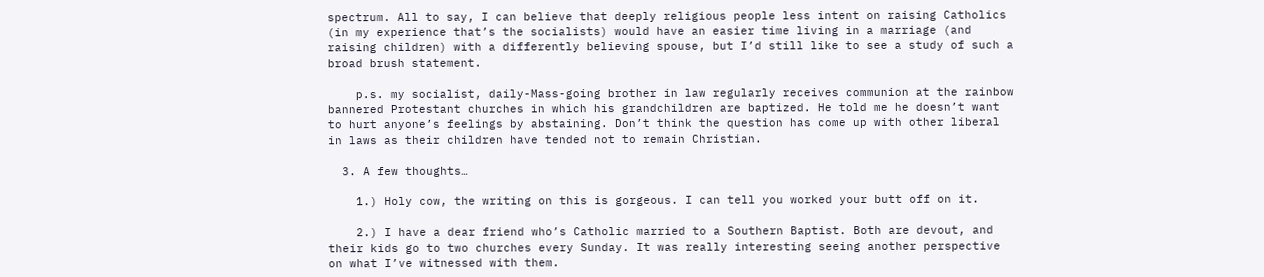spectrum. All to say, I can believe that deeply religious people less intent on raising Catholics (in my experience that’s the socialists) would have an easier time living in a marriage (and raising children) with a differently believing spouse, but I’d still like to see a study of such a broad brush statement.

    p.s. my socialist, daily-Mass-going brother in law regularly receives communion at the rainbow bannered Protestant churches in which his grandchildren are baptized. He told me he doesn’t want to hurt anyone’s feelings by abstaining. Don’t think the question has come up with other liberal in laws as their children have tended not to remain Christian.

  3. A few thoughts…

    1.) Holy cow, the writing on this is gorgeous. I can tell you worked your butt off on it.

    2.) I have a dear friend who’s Catholic married to a Southern Baptist. Both are devout, and their kids go to two churches every Sunday. It was really interesting seeing another perspective on what I’ve witnessed with them.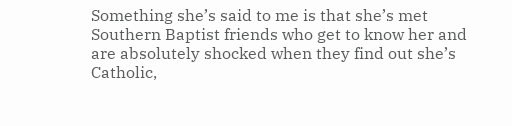Something she’s said to me is that she’s met Southern Baptist friends who get to know her and are absolutely shocked when they find out she’s Catholic,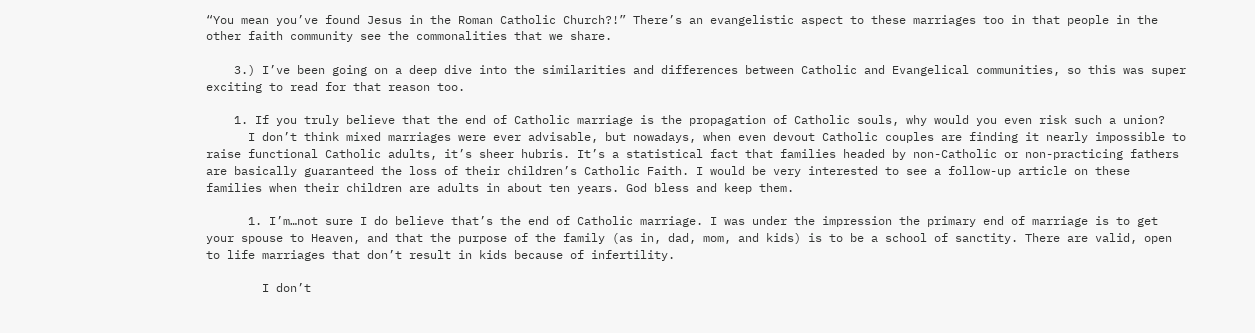“You mean you’ve found Jesus in the Roman Catholic Church?!” There’s an evangelistic aspect to these marriages too in that people in the other faith community see the commonalities that we share.

    3.) I’ve been going on a deep dive into the similarities and differences between Catholic and Evangelical communities, so this was super exciting to read for that reason too.

    1. If you truly believe that the end of Catholic marriage is the propagation of Catholic souls, why would you even risk such a union?
      I don’t think mixed marriages were ever advisable, but nowadays, when even devout Catholic couples are finding it nearly impossible to raise functional Catholic adults, it’s sheer hubris. It’s a statistical fact that families headed by non-Catholic or non-practicing fathers are basically guaranteed the loss of their children’s Catholic Faith. I would be very interested to see a follow-up article on these families when their children are adults in about ten years. God bless and keep them.

      1. I’m…not sure I do believe that’s the end of Catholic marriage. I was under the impression the primary end of marriage is to get your spouse to Heaven, and that the purpose of the family (as in, dad, mom, and kids) is to be a school of sanctity. There are valid, open to life marriages that don’t result in kids because of infertility.

        I don’t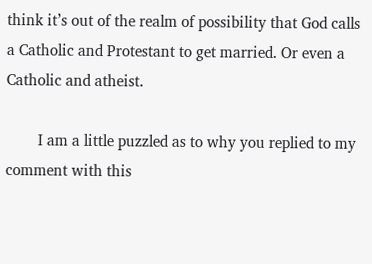think it’s out of the realm of possibility that God calls a Catholic and Protestant to get married. Or even a Catholic and atheist.

        I am a little puzzled as to why you replied to my comment with this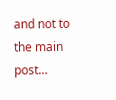and not to the main post…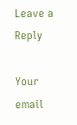Leave a Reply

Your email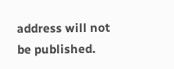address will not be published.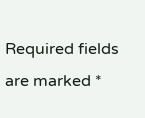Required fields are marked *